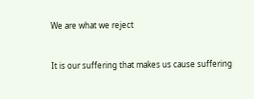We are what we reject


It is our suffering that makes us cause suffering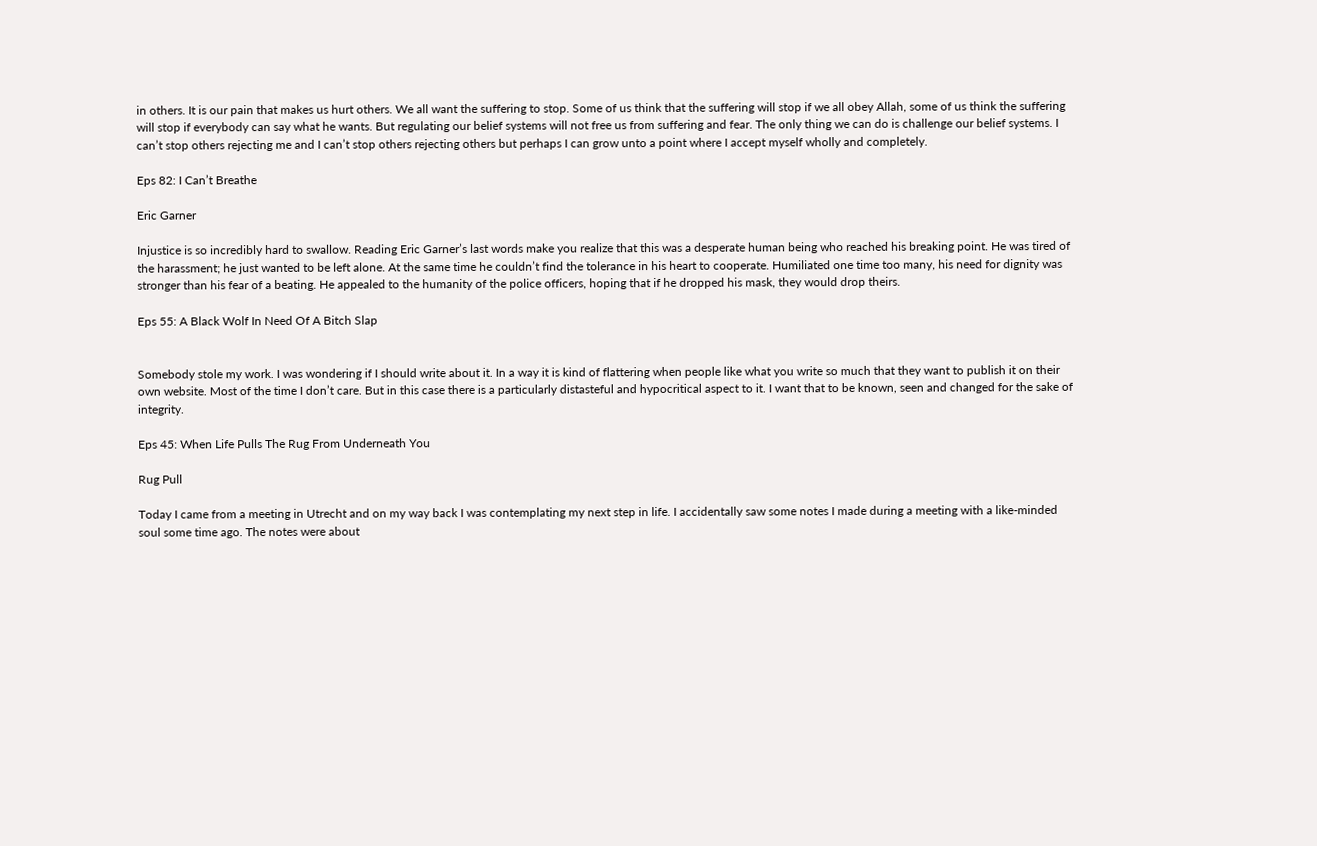in others. It is our pain that makes us hurt others. We all want the suffering to stop. Some of us think that the suffering will stop if we all obey Allah, some of us think the suffering will stop if everybody can say what he wants. But regulating our belief systems will not free us from suffering and fear. The only thing we can do is challenge our belief systems. I can’t stop others rejecting me and I can’t stop others rejecting others but perhaps I can grow unto a point where I accept myself wholly and completely.

Eps 82: I Can’t Breathe

Eric Garner

Injustice is so incredibly hard to swallow. Reading Eric Garner’s last words make you realize that this was a desperate human being who reached his breaking point. He was tired of the harassment; he just wanted to be left alone. At the same time he couldn’t find the tolerance in his heart to cooperate. Humiliated one time too many, his need for dignity was stronger than his fear of a beating. He appealed to the humanity of the police officers, hoping that if he dropped his mask, they would drop theirs.

Eps 55: A Black Wolf In Need Of A Bitch Slap


Somebody stole my work. I was wondering if I should write about it. In a way it is kind of flattering when people like what you write so much that they want to publish it on their own website. Most of the time I don’t care. But in this case there is a particularly distasteful and hypocritical aspect to it. I want that to be known, seen and changed for the sake of integrity.

Eps 45: When Life Pulls The Rug From Underneath You

Rug Pull

Today I came from a meeting in Utrecht and on my way back I was contemplating my next step in life. I accidentally saw some notes I made during a meeting with a like-minded soul some time ago. The notes were about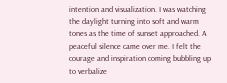intention and visualization. I was watching the daylight turning into soft and warm tones as the time of sunset approached. A peaceful silence came over me. I felt the courage and inspiration coming bubbling up to verbalize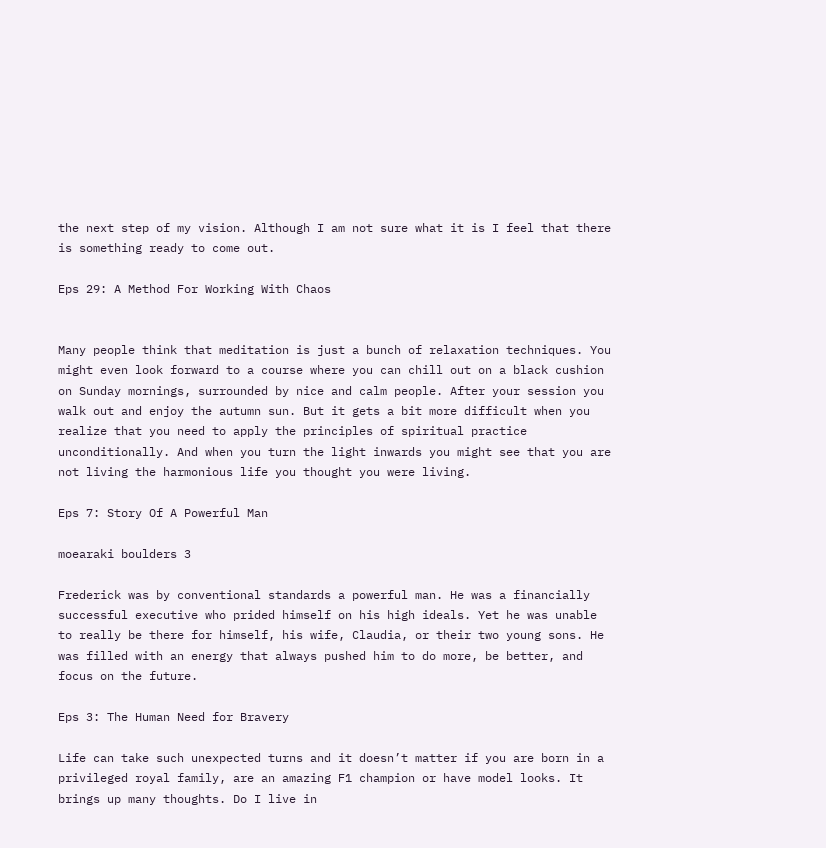the next step of my vision. Although I am not sure what it is I feel that there is something ready to come out.

Eps 29: A Method For Working With Chaos


Many people think that meditation is just a bunch of relaxation techniques. You might even look forward to a course where you can chill out on a black cushion on Sunday mornings, surrounded by nice and calm people. After your session you walk out and enjoy the autumn sun. But it gets a bit more difficult when you realize that you need to apply the principles of spiritual practice unconditionally. And when you turn the light inwards you might see that you are not living the harmonious life you thought you were living.

Eps 7: Story Of A Powerful Man

moearaki boulders 3

Frederick was by conventional standards a powerful man. He was a financially successful executive who prided himself on his high ideals. Yet he was unable to really be there for himself, his wife, Claudia, or their two young sons. He was filled with an energy that always pushed him to do more, be better, and focus on the future.

Eps 3: The Human Need for Bravery

Life can take such unexpected turns and it doesn’t matter if you are born in a privileged royal family, are an amazing F1 champion or have model looks. It brings up many thoughts. Do I live in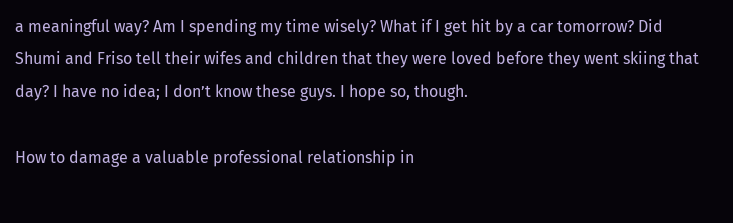a meaningful way? Am I spending my time wisely? What if I get hit by a car tomorrow? Did Shumi and Friso tell their wifes and children that they were loved before they went skiing that day? I have no idea; I don’t know these guys. I hope so, though.

How to damage a valuable professional relationship in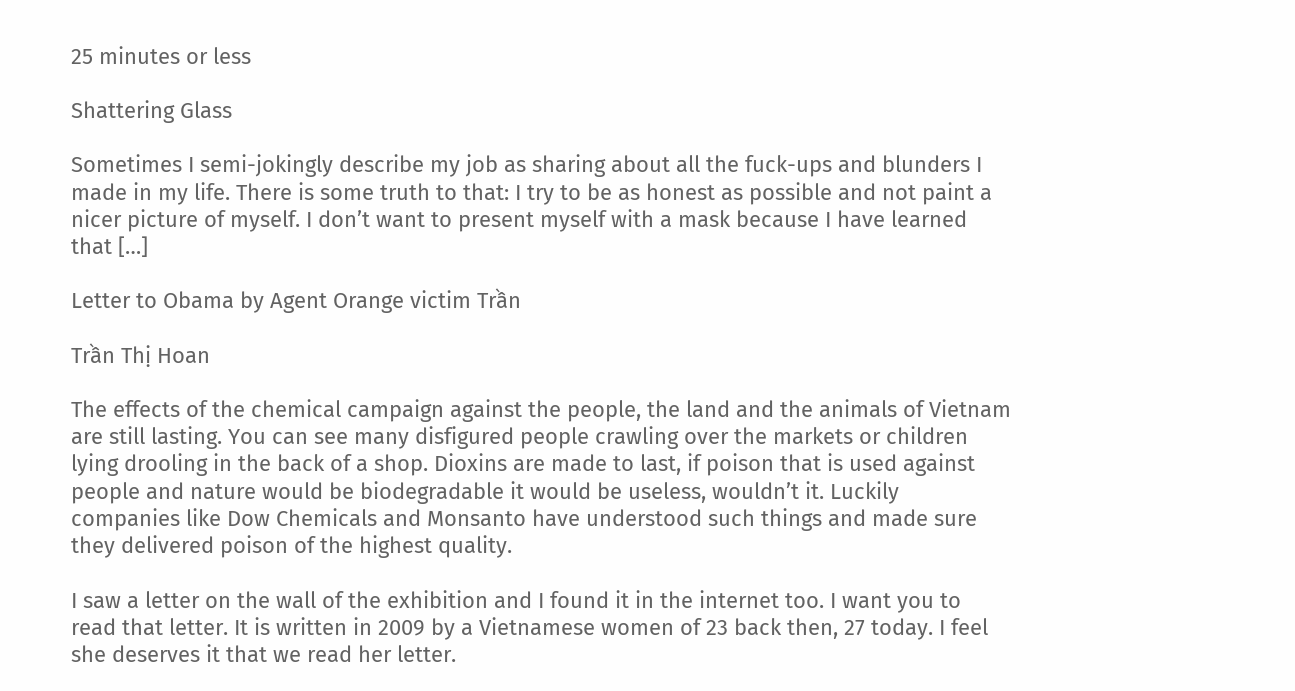25 minutes or less

Shattering Glass

Sometimes I semi-jokingly describe my job as sharing about all the fuck-ups and blunders I made in my life. There is some truth to that: I try to be as honest as possible and not paint a nicer picture of myself. I don’t want to present myself with a mask because I have learned that […]

Letter to Obama by Agent Orange victim Trần

Trần Thị Hoan

The effects of the chemical campaign against the people, the land and the animals of Vietnam are still lasting. You can see many disfigured people crawling over the markets or children lying drooling in the back of a shop. Dioxins are made to last, if poison that is used against people and nature would be biodegradable it would be useless, wouldn’t it. Luckily companies like Dow Chemicals and Monsanto have understood such things and made sure they delivered poison of the highest quality.

I saw a letter on the wall of the exhibition and I found it in the internet too. I want you to read that letter. It is written in 2009 by a Vietnamese women of 23 back then, 27 today. I feel she deserves it that we read her letter.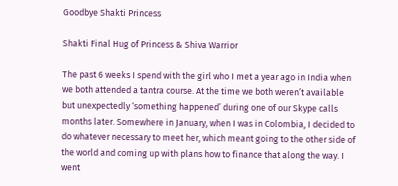Goodbye Shakti Princess

Shakti Final Hug of Princess & Shiva Warrior

The past 6 weeks I spend with the girl who I met a year ago in India when we both attended a tantra course. At the time we both weren’t available but unexpectedly ‘something happened’ during one of our Skype calls months later. Somewhere in January, when I was in Colombia, I decided to do whatever necessary to meet her, which meant going to the other side of the world and coming up with plans how to finance that along the way. I went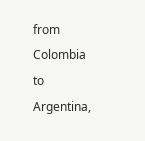from Colombia to Argentina,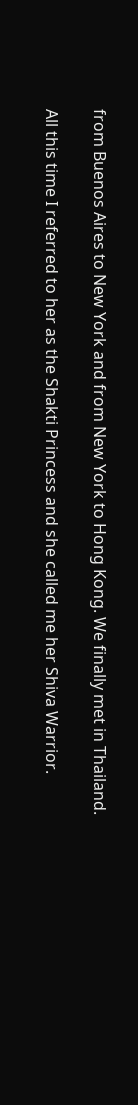from Buenos Aires to New York and from New York to Hong Kong. We finally met in Thailand.

All this time I referred to her as the Shakti Princess and she called me her Shiva Warrior.